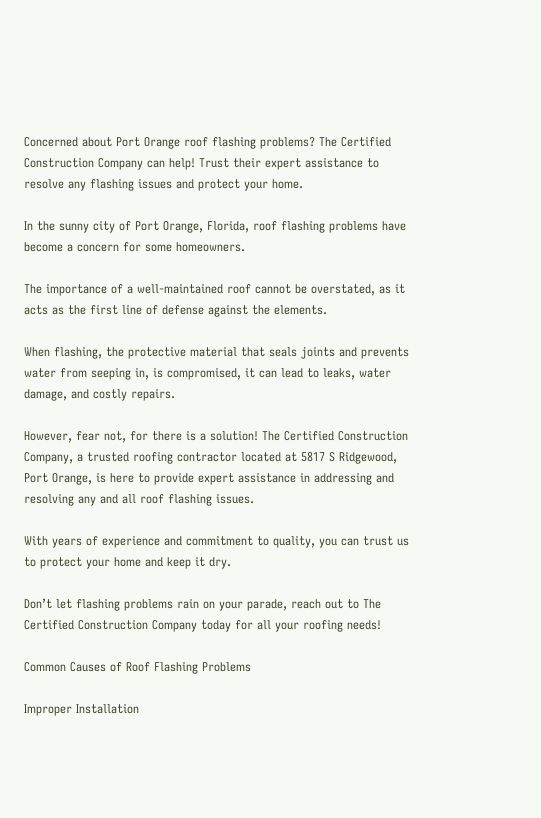Concerned about Port Orange roof flashing problems? The Certified Construction Company can help! Trust their expert assistance to resolve any flashing issues and protect your home.

In the sunny city of Port Orange, Florida, roof flashing problems have become a concern for some homeowners.

The importance of a well-maintained roof cannot be overstated, as it acts as the first line of defense against the elements.

When flashing, the protective material that seals joints and prevents water from seeping in, is compromised, it can lead to leaks, water damage, and costly repairs.

However, fear not, for there is a solution! The Certified Construction Company, a trusted roofing contractor located at 5817 S Ridgewood, Port Orange, is here to provide expert assistance in addressing and resolving any and all roof flashing issues.

With years of experience and commitment to quality, you can trust us to protect your home and keep it dry.

Don’t let flashing problems rain on your parade, reach out to The Certified Construction Company today for all your roofing needs!

Common Causes of Roof Flashing Problems

Improper Installation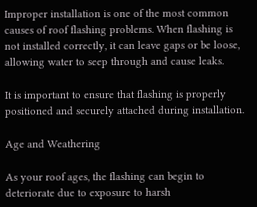Improper installation is one of the most common causes of roof flashing problems. When flashing is not installed correctly, it can leave gaps or be loose, allowing water to seep through and cause leaks.

It is important to ensure that flashing is properly positioned and securely attached during installation.

Age and Weathering

As your roof ages, the flashing can begin to deteriorate due to exposure to harsh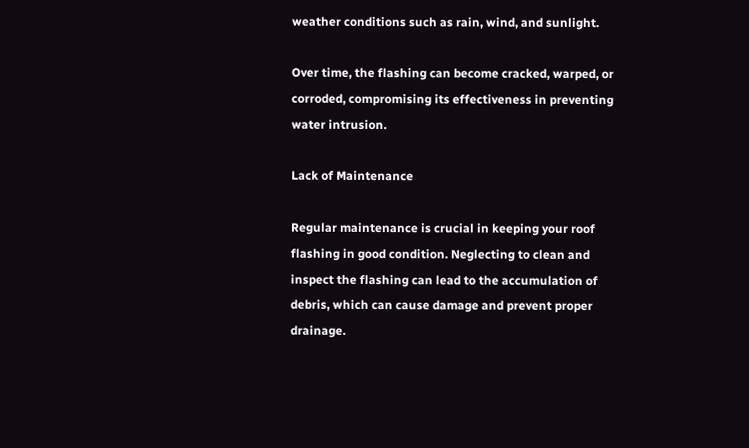weather conditions such as rain, wind, and sunlight.

Over time, the flashing can become cracked, warped, or corroded, compromising its effectiveness in preventing water intrusion.

Lack of Maintenance

Regular maintenance is crucial in keeping your roof flashing in good condition. Neglecting to clean and inspect the flashing can lead to the accumulation of debris, which can cause damage and prevent proper drainage.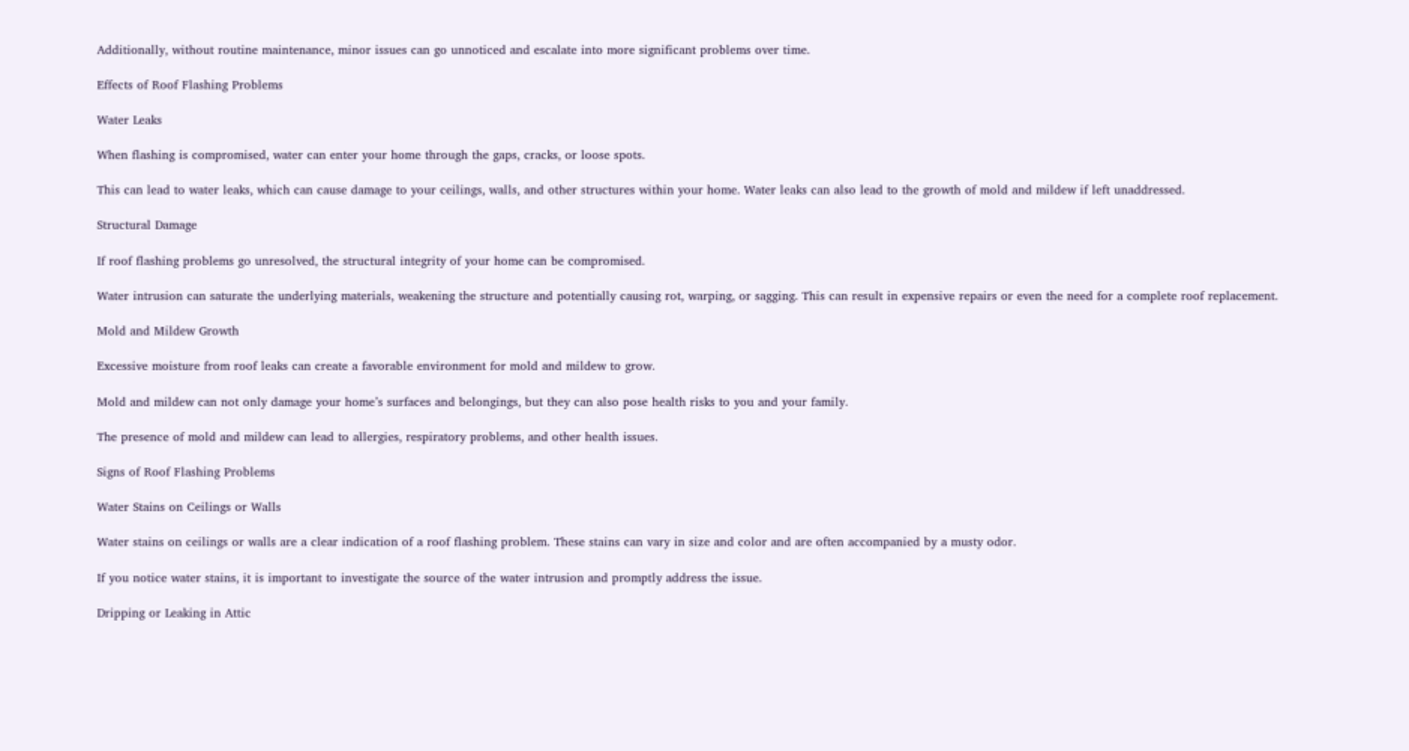Additionally, without routine maintenance, minor issues can go unnoticed and escalate into more significant problems over time.

Effects of Roof Flashing Problems

Water Leaks

When flashing is compromised, water can enter your home through the gaps, cracks, or loose spots.

This can lead to water leaks, which can cause damage to your ceilings, walls, and other structures within your home. Water leaks can also lead to the growth of mold and mildew if left unaddressed.

Structural Damage

If roof flashing problems go unresolved, the structural integrity of your home can be compromised.

Water intrusion can saturate the underlying materials, weakening the structure and potentially causing rot, warping, or sagging. This can result in expensive repairs or even the need for a complete roof replacement.

Mold and Mildew Growth

Excessive moisture from roof leaks can create a favorable environment for mold and mildew to grow.

Mold and mildew can not only damage your home’s surfaces and belongings, but they can also pose health risks to you and your family.

The presence of mold and mildew can lead to allergies, respiratory problems, and other health issues.

Signs of Roof Flashing Problems

Water Stains on Ceilings or Walls

Water stains on ceilings or walls are a clear indication of a roof flashing problem. These stains can vary in size and color and are often accompanied by a musty odor.

If you notice water stains, it is important to investigate the source of the water intrusion and promptly address the issue.

Dripping or Leaking in Attic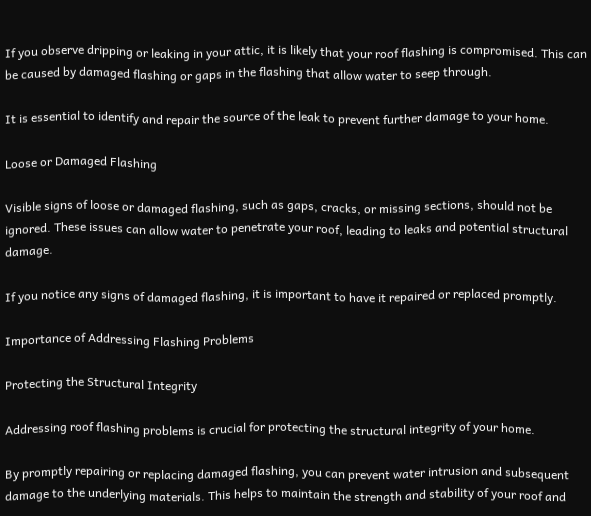If you observe dripping or leaking in your attic, it is likely that your roof flashing is compromised. This can be caused by damaged flashing or gaps in the flashing that allow water to seep through.

It is essential to identify and repair the source of the leak to prevent further damage to your home.

Loose or Damaged Flashing

Visible signs of loose or damaged flashing, such as gaps, cracks, or missing sections, should not be ignored. These issues can allow water to penetrate your roof, leading to leaks and potential structural damage.

If you notice any signs of damaged flashing, it is important to have it repaired or replaced promptly.

Importance of Addressing Flashing Problems

Protecting the Structural Integrity

Addressing roof flashing problems is crucial for protecting the structural integrity of your home.

By promptly repairing or replacing damaged flashing, you can prevent water intrusion and subsequent damage to the underlying materials. This helps to maintain the strength and stability of your roof and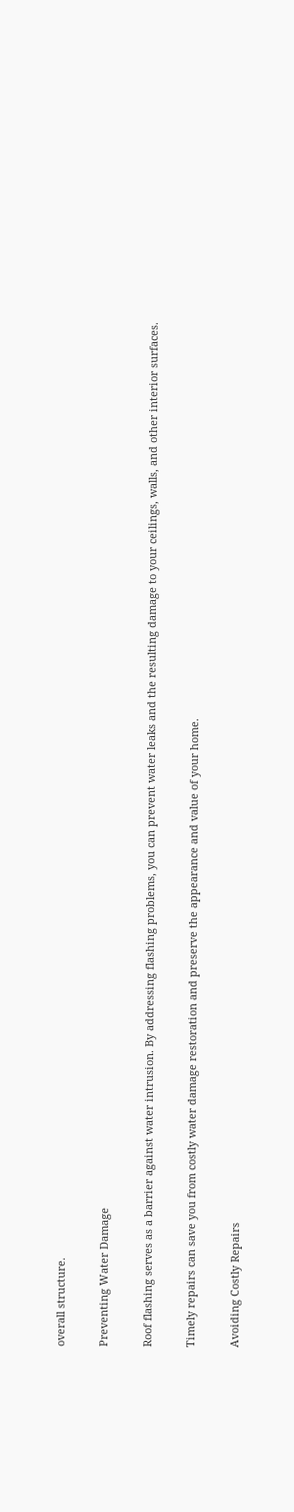overall structure.

Preventing Water Damage

Roof flashing serves as a barrier against water intrusion. By addressing flashing problems, you can prevent water leaks and the resulting damage to your ceilings, walls, and other interior surfaces.

Timely repairs can save you from costly water damage restoration and preserve the appearance and value of your home.

Avoiding Costly Repairs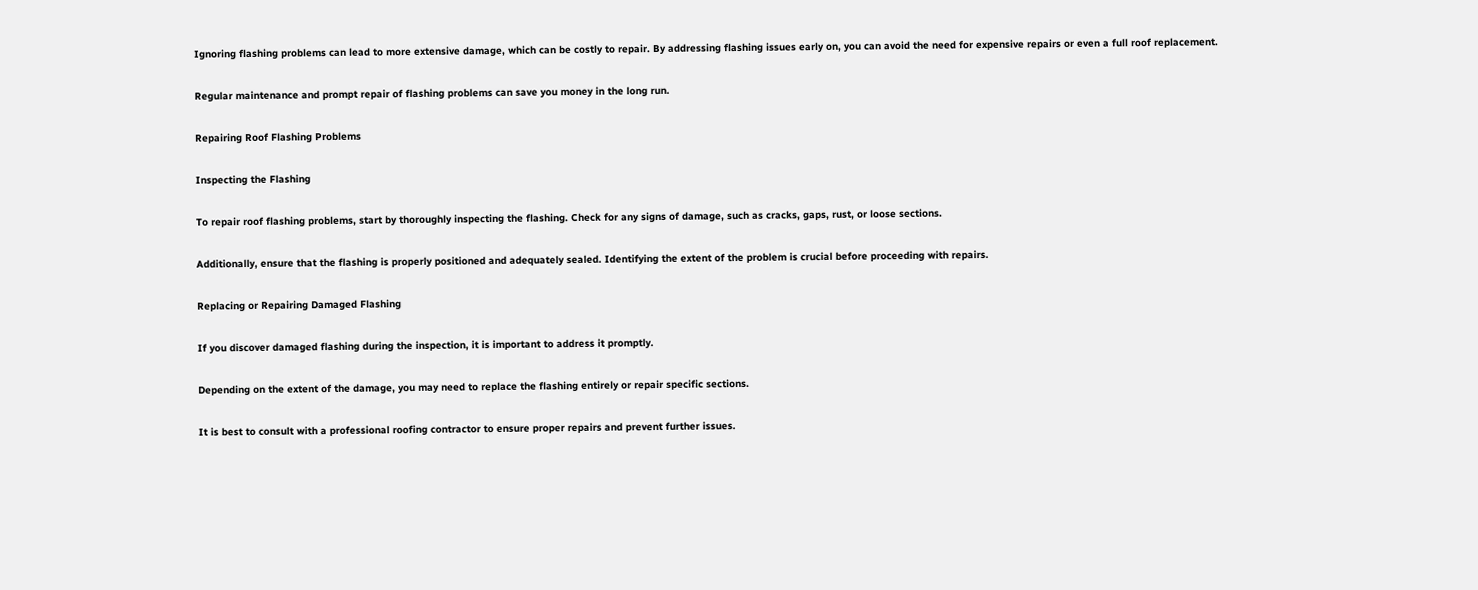Ignoring flashing problems can lead to more extensive damage, which can be costly to repair. By addressing flashing issues early on, you can avoid the need for expensive repairs or even a full roof replacement.

Regular maintenance and prompt repair of flashing problems can save you money in the long run.

Repairing Roof Flashing Problems

Inspecting the Flashing

To repair roof flashing problems, start by thoroughly inspecting the flashing. Check for any signs of damage, such as cracks, gaps, rust, or loose sections.

Additionally, ensure that the flashing is properly positioned and adequately sealed. Identifying the extent of the problem is crucial before proceeding with repairs.

Replacing or Repairing Damaged Flashing

If you discover damaged flashing during the inspection, it is important to address it promptly.

Depending on the extent of the damage, you may need to replace the flashing entirely or repair specific sections.

It is best to consult with a professional roofing contractor to ensure proper repairs and prevent further issues.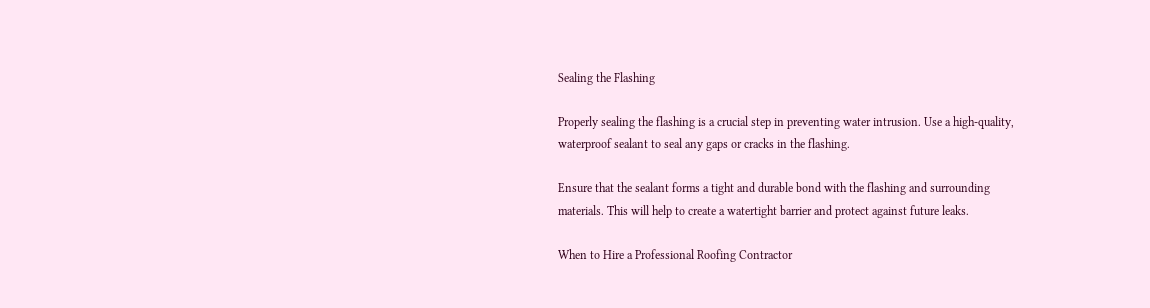Sealing the Flashing

Properly sealing the flashing is a crucial step in preventing water intrusion. Use a high-quality, waterproof sealant to seal any gaps or cracks in the flashing.

Ensure that the sealant forms a tight and durable bond with the flashing and surrounding materials. This will help to create a watertight barrier and protect against future leaks.

When to Hire a Professional Roofing Contractor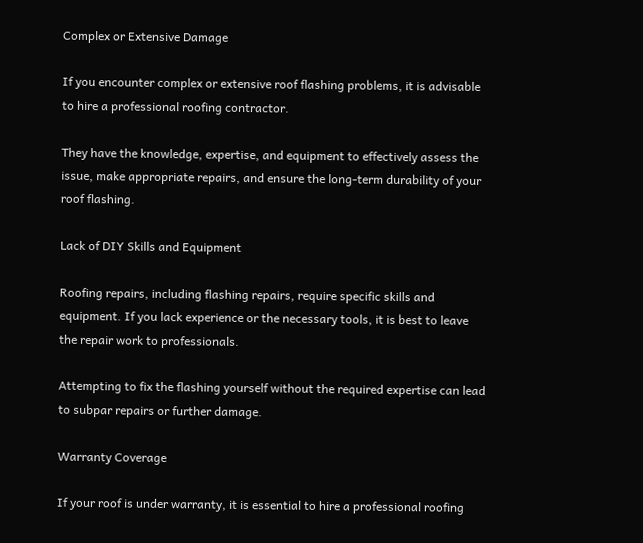Complex or Extensive Damage

If you encounter complex or extensive roof flashing problems, it is advisable to hire a professional roofing contractor.

They have the knowledge, expertise, and equipment to effectively assess the issue, make appropriate repairs, and ensure the long-term durability of your roof flashing.

Lack of DIY Skills and Equipment

Roofing repairs, including flashing repairs, require specific skills and equipment. If you lack experience or the necessary tools, it is best to leave the repair work to professionals.

Attempting to fix the flashing yourself without the required expertise can lead to subpar repairs or further damage.

Warranty Coverage

If your roof is under warranty, it is essential to hire a professional roofing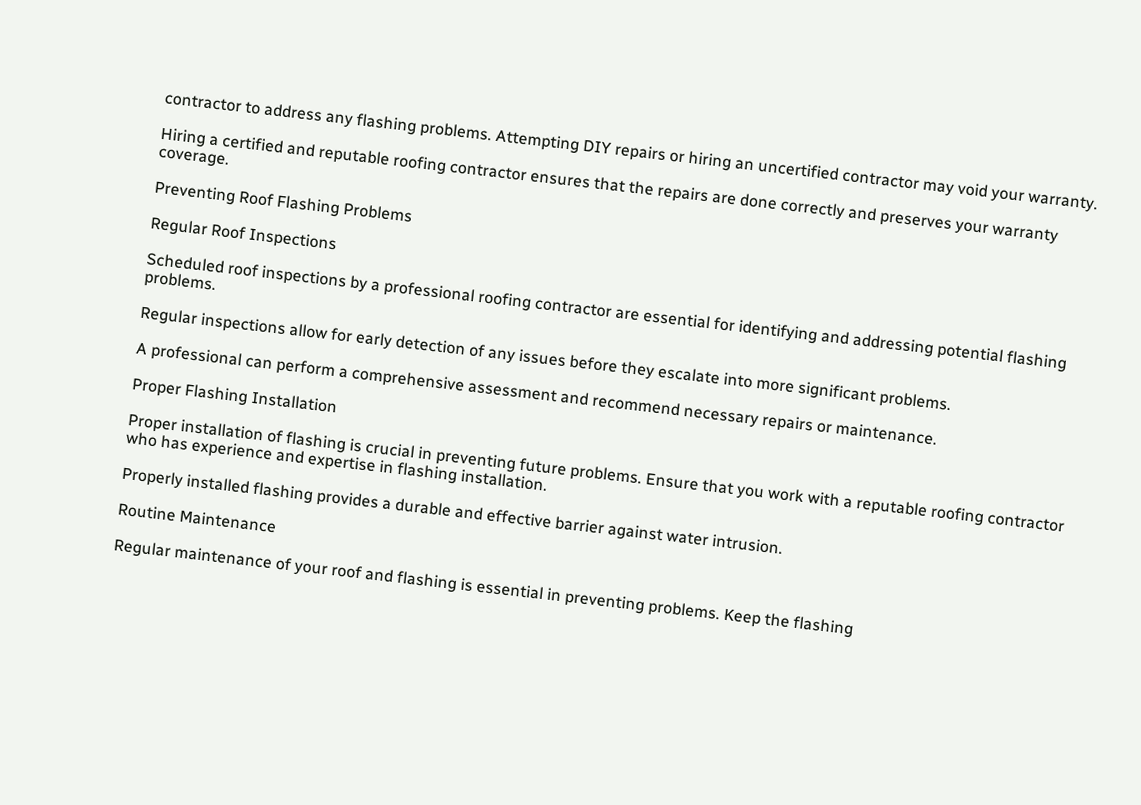contractor to address any flashing problems. Attempting DIY repairs or hiring an uncertified contractor may void your warranty.

Hiring a certified and reputable roofing contractor ensures that the repairs are done correctly and preserves your warranty coverage.

Preventing Roof Flashing Problems

Regular Roof Inspections

Scheduled roof inspections by a professional roofing contractor are essential for identifying and addressing potential flashing problems.

Regular inspections allow for early detection of any issues before they escalate into more significant problems.

A professional can perform a comprehensive assessment and recommend necessary repairs or maintenance.

Proper Flashing Installation

Proper installation of flashing is crucial in preventing future problems. Ensure that you work with a reputable roofing contractor who has experience and expertise in flashing installation.

Properly installed flashing provides a durable and effective barrier against water intrusion.

Routine Maintenance

Regular maintenance of your roof and flashing is essential in preventing problems. Keep the flashing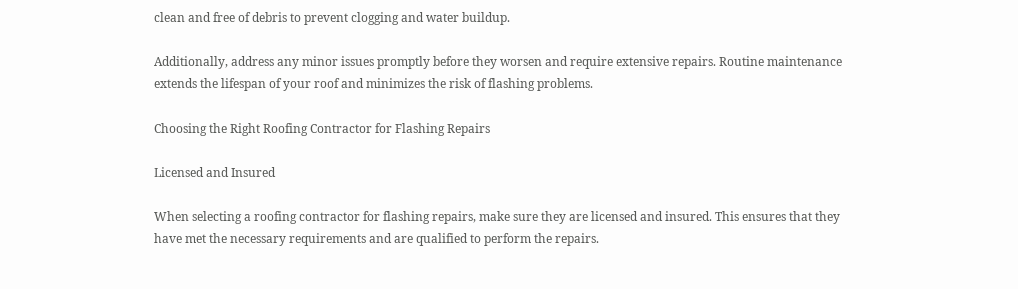clean and free of debris to prevent clogging and water buildup.

Additionally, address any minor issues promptly before they worsen and require extensive repairs. Routine maintenance extends the lifespan of your roof and minimizes the risk of flashing problems.

Choosing the Right Roofing Contractor for Flashing Repairs

Licensed and Insured

When selecting a roofing contractor for flashing repairs, make sure they are licensed and insured. This ensures that they have met the necessary requirements and are qualified to perform the repairs.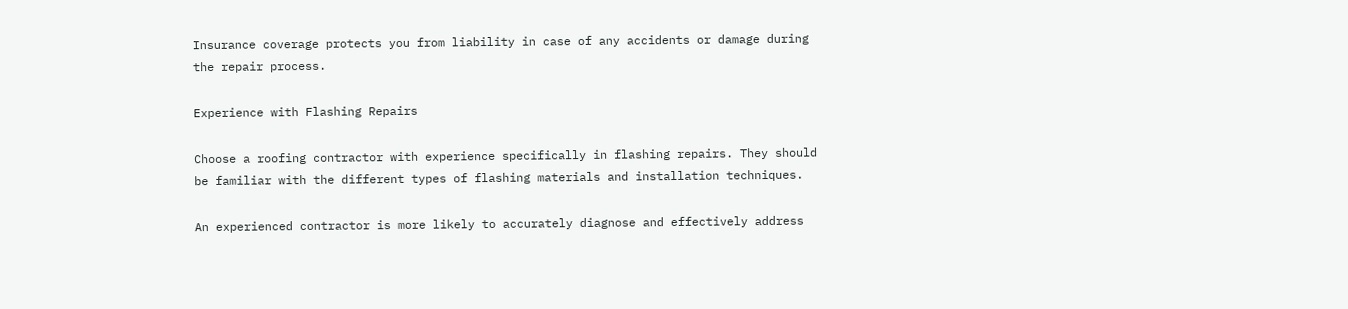Insurance coverage protects you from liability in case of any accidents or damage during the repair process.

Experience with Flashing Repairs

Choose a roofing contractor with experience specifically in flashing repairs. They should be familiar with the different types of flashing materials and installation techniques.

An experienced contractor is more likely to accurately diagnose and effectively address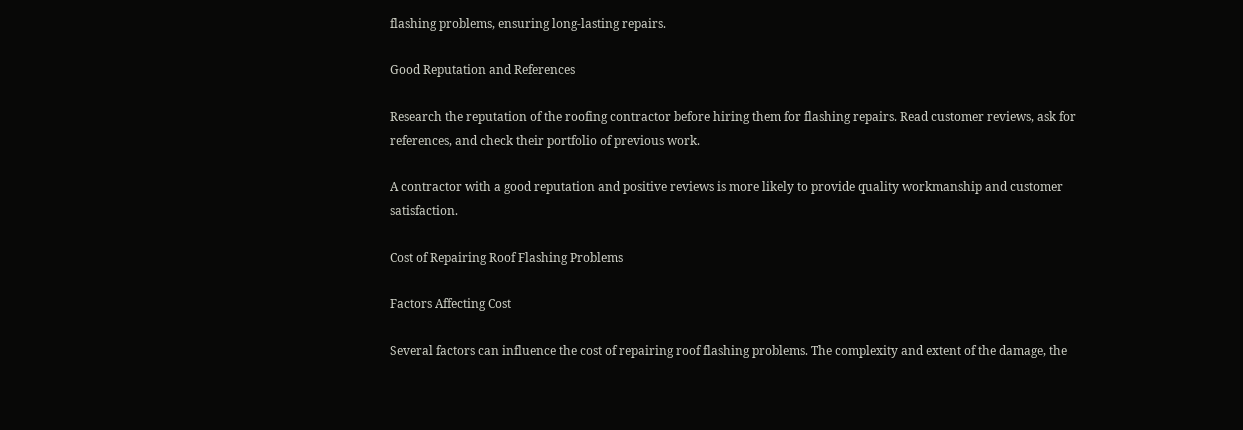flashing problems, ensuring long-lasting repairs.

Good Reputation and References

Research the reputation of the roofing contractor before hiring them for flashing repairs. Read customer reviews, ask for references, and check their portfolio of previous work.

A contractor with a good reputation and positive reviews is more likely to provide quality workmanship and customer satisfaction.

Cost of Repairing Roof Flashing Problems

Factors Affecting Cost

Several factors can influence the cost of repairing roof flashing problems. The complexity and extent of the damage, the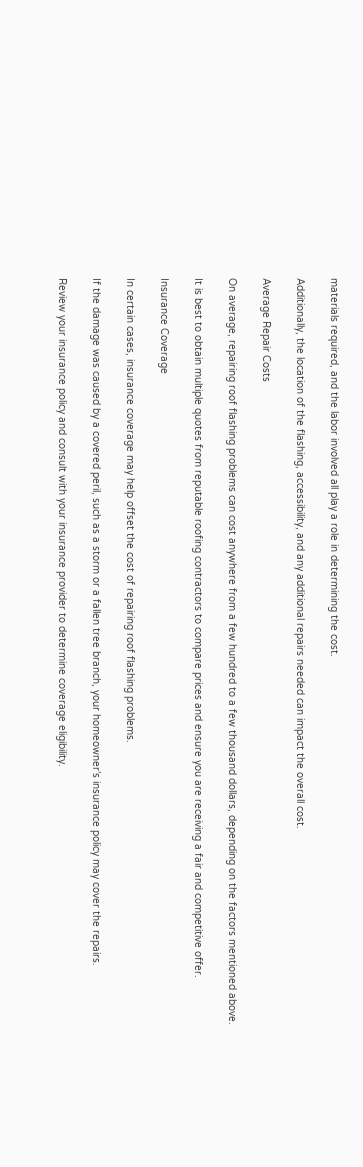materials required, and the labor involved all play a role in determining the cost.

Additionally, the location of the flashing, accessibility, and any additional repairs needed can impact the overall cost.

Average Repair Costs

On average, repairing roof flashing problems can cost anywhere from a few hundred to a few thousand dollars, depending on the factors mentioned above.

It is best to obtain multiple quotes from reputable roofing contractors to compare prices and ensure you are receiving a fair and competitive offer.

Insurance Coverage

In certain cases, insurance coverage may help offset the cost of repairing roof flashing problems.

If the damage was caused by a covered peril, such as a storm or a fallen tree branch, your homeowner’s insurance policy may cover the repairs.

Review your insurance policy and consult with your insurance provider to determine coverage eligibility.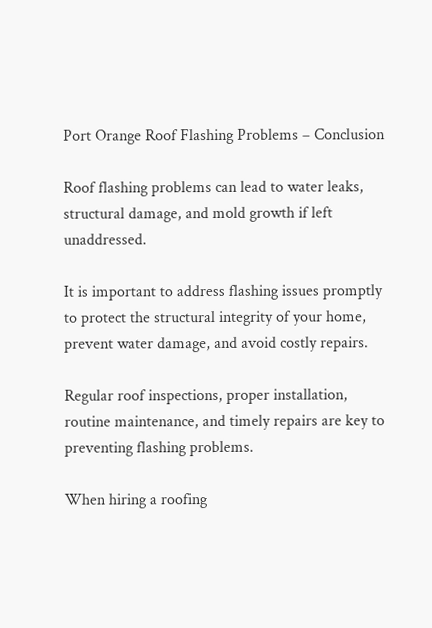Port Orange Roof Flashing Problems – Conclusion

Roof flashing problems can lead to water leaks, structural damage, and mold growth if left unaddressed.

It is important to address flashing issues promptly to protect the structural integrity of your home, prevent water damage, and avoid costly repairs.

Regular roof inspections, proper installation, routine maintenance, and timely repairs are key to preventing flashing problems.

When hiring a roofing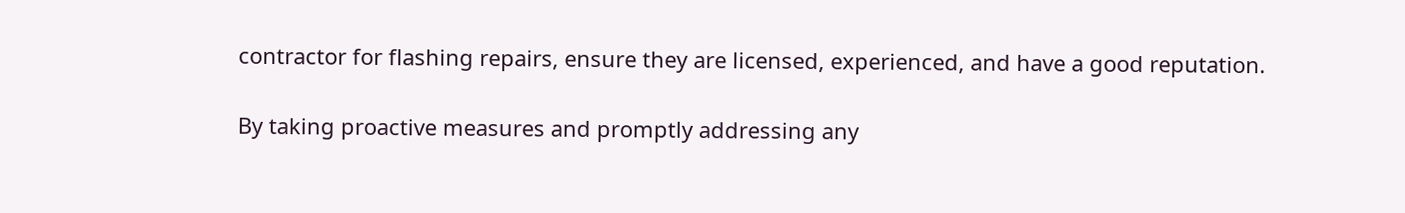contractor for flashing repairs, ensure they are licensed, experienced, and have a good reputation.

By taking proactive measures and promptly addressing any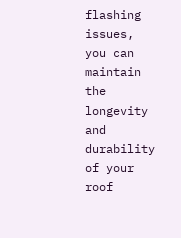flashing issues, you can maintain the longevity and durability of your roof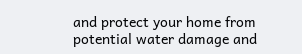and protect your home from potential water damage and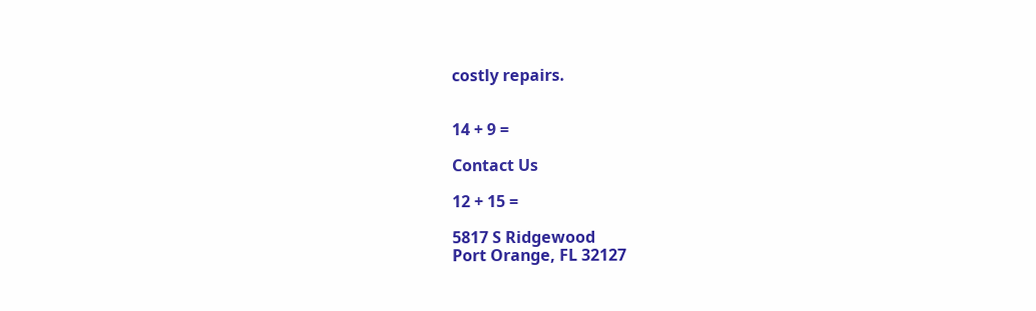costly repairs.


14 + 9 =

Contact Us

12 + 15 =

5817 S Ridgewood
Port Orange, FL 32127